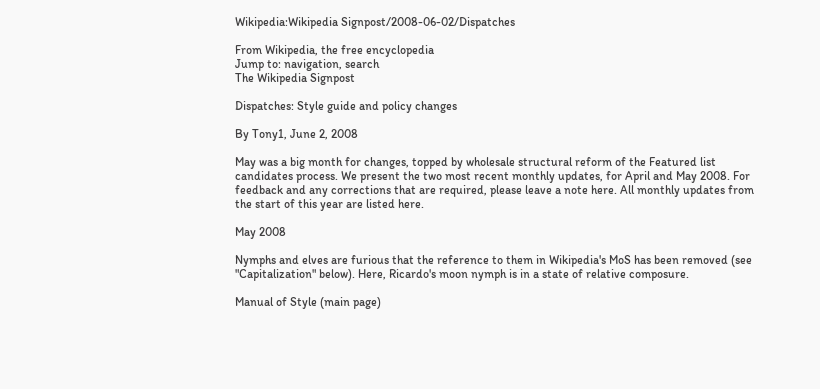Wikipedia:Wikipedia Signpost/2008-06-02/Dispatches

From Wikipedia, the free encyclopedia
Jump to: navigation, search
The Wikipedia Signpost

Dispatches: Style guide and policy changes

By Tony1, June 2, 2008

May was a big month for changes, topped by wholesale structural reform of the Featured list candidates process. We present the two most recent monthly updates, for April and May 2008. For feedback and any corrections that are required, please leave a note here. All monthly updates from the start of this year are listed here.

May 2008

Nymphs and elves are furious that the reference to them in Wikipedia's MoS has been removed (see "Capitalization" below). Here, Ricardo's moon nymph is in a state of relative composure.

Manual of Style (main page)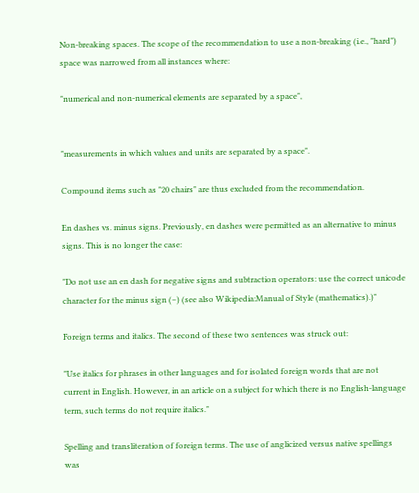Non-breaking spaces. The scope of the recommendation to use a non-breaking (i.e., "hard") space was narrowed from all instances where:

"numerical and non-numerical elements are separated by a space",


"measurements in which values and units are separated by a space".

Compound items such as "20 chairs" are thus excluded from the recommendation.

En dashes vs. minus signs. Previously, en dashes were permitted as an alternative to minus signs. This is no longer the case:

"Do not use an en dash for negative signs and subtraction operators: use the correct unicode character for the minus sign (−) (see also Wikipedia:Manual of Style (mathematics).)"

Foreign terms and italics. The second of these two sentences was struck out:

"Use italics for phrases in other languages and for isolated foreign words that are not current in English. However, in an article on a subject for which there is no English-language term, such terms do not require italics."

Spelling and transliteration of foreign terms. The use of anglicized versus native spellings was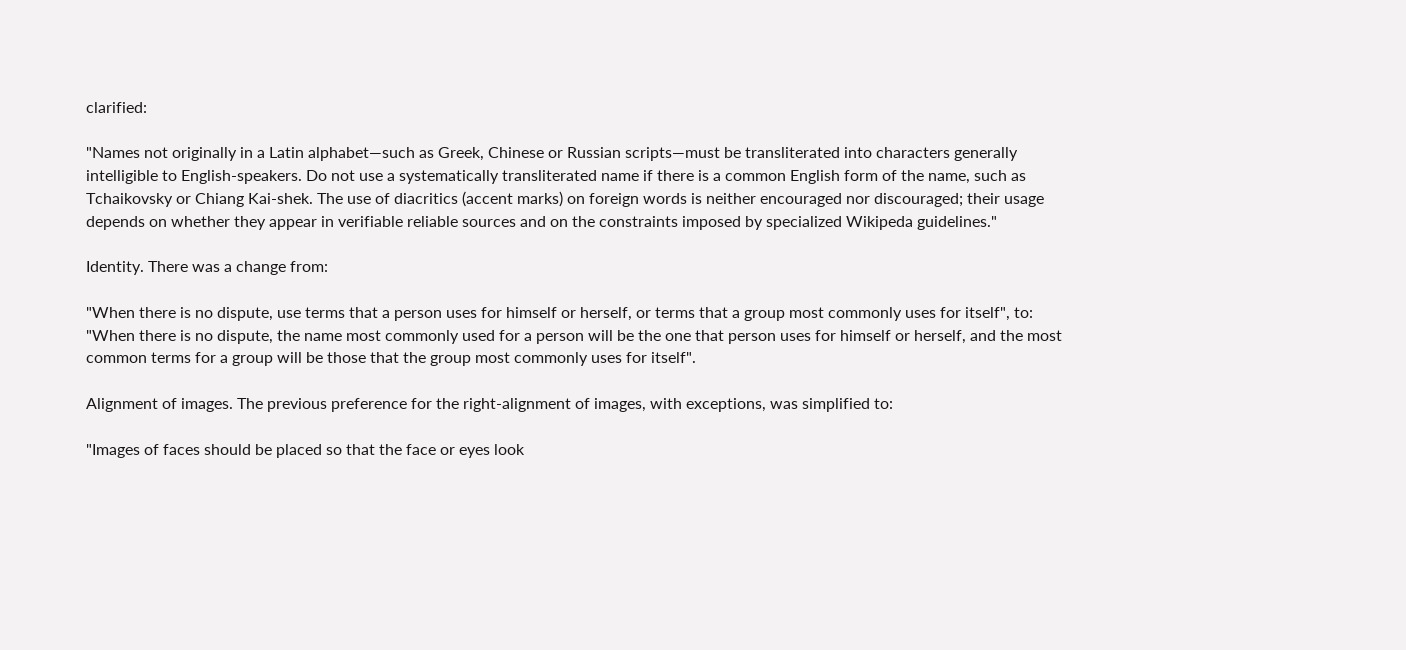clarified:

"Names not originally in a Latin alphabet—such as Greek, Chinese or Russian scripts—must be transliterated into characters generally intelligible to English-speakers. Do not use a systematically transliterated name if there is a common English form of the name, such as Tchaikovsky or Chiang Kai-shek. The use of diacritics (accent marks) on foreign words is neither encouraged nor discouraged; their usage depends on whether they appear in verifiable reliable sources and on the constraints imposed by specialized Wikipeda guidelines."

Identity. There was a change from:

"When there is no dispute, use terms that a person uses for himself or herself, or terms that a group most commonly uses for itself", to:
"When there is no dispute, the name most commonly used for a person will be the one that person uses for himself or herself, and the most common terms for a group will be those that the group most commonly uses for itself".

Alignment of images. The previous preference for the right-alignment of images, with exceptions, was simplified to:

"Images of faces should be placed so that the face or eyes look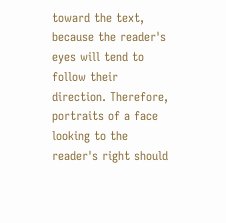toward the text, because the reader's eyes will tend to follow their direction. Therefore, portraits of a face looking to the reader's right should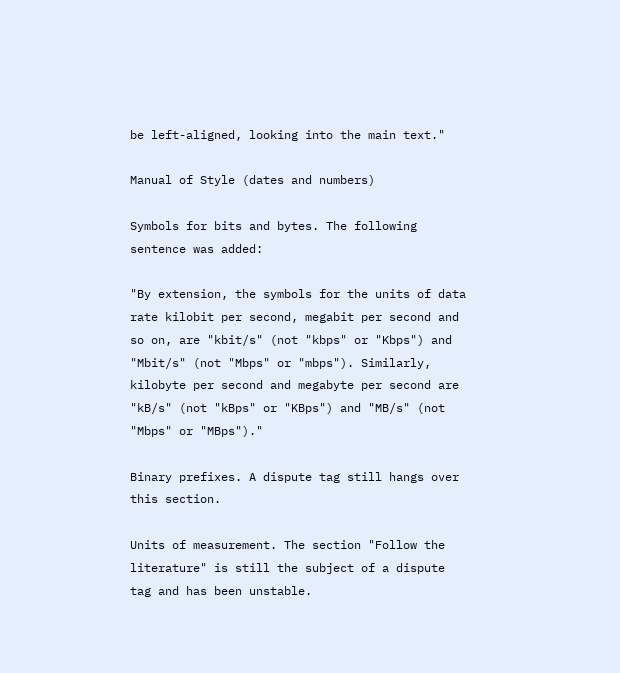be left-aligned, looking into the main text."

Manual of Style (dates and numbers)

Symbols for bits and bytes. The following sentence was added:

"By extension, the symbols for the units of data rate kilobit per second, megabit per second and so on, are "kbit/s" (not "kbps" or "Kbps") and "Mbit/s" (not "Mbps" or "mbps"). Similarly, kilobyte per second and megabyte per second are "kB/s" (not "kBps" or "KBps") and "MB/s" (not "Mbps" or "MBps")."

Binary prefixes. A dispute tag still hangs over this section.

Units of measurement. The section "Follow the literature" is still the subject of a dispute tag and has been unstable.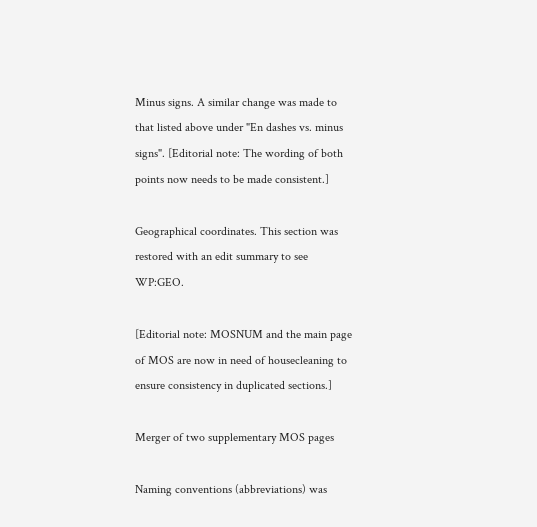Minus signs. A similar change was made to that listed above under "En dashes vs. minus signs". [Editorial note: The wording of both points now needs to be made consistent.]

Geographical coordinates. This section was restored with an edit summary to see WP:GEO.

[Editorial note: MOSNUM and the main page of MOS are now in need of housecleaning to ensure consistency in duplicated sections.]

Merger of two supplementary MOS pages

Naming conventions (abbreviations) was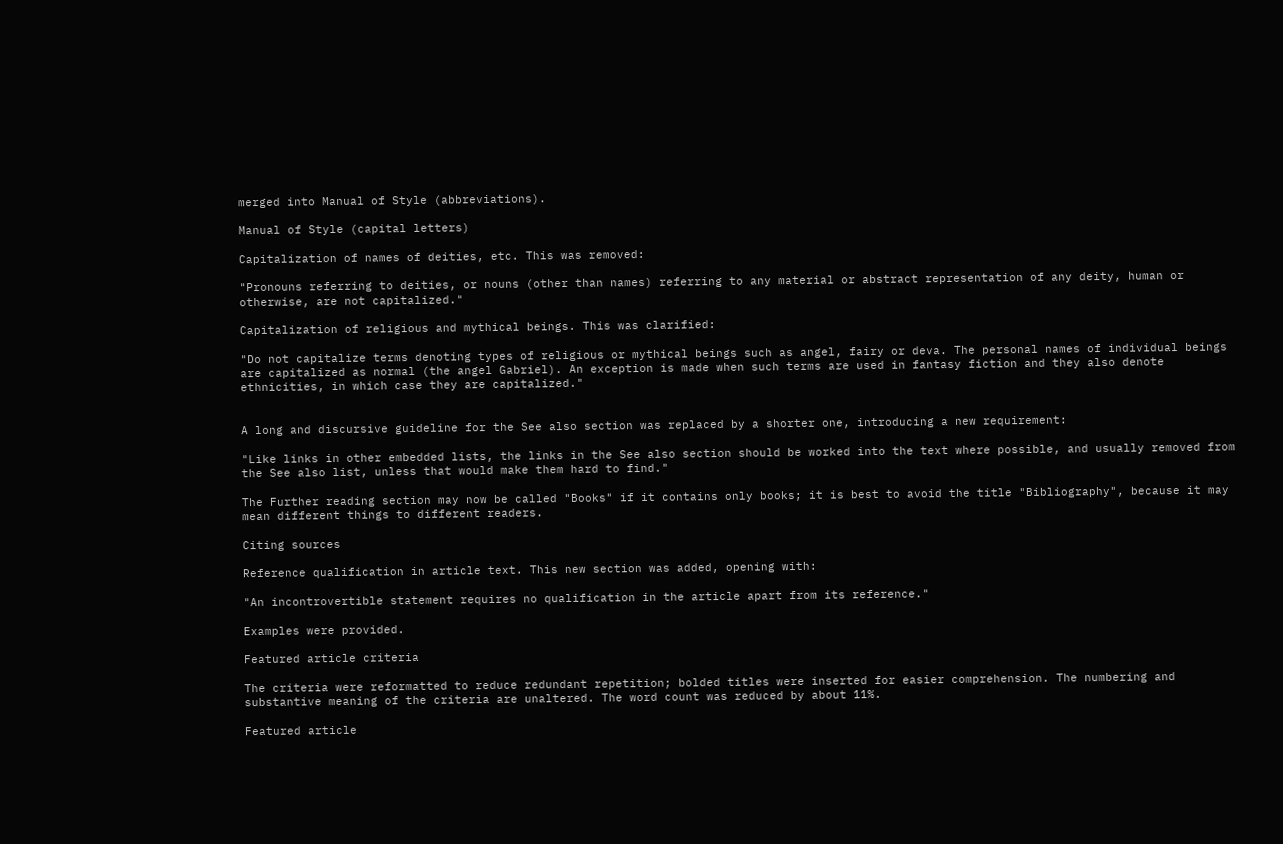merged into Manual of Style (abbreviations).

Manual of Style (capital letters)

Capitalization of names of deities, etc. This was removed:

"Pronouns referring to deities, or nouns (other than names) referring to any material or abstract representation of any deity, human or otherwise, are not capitalized."

Capitalization of religious and mythical beings. This was clarified:

"Do not capitalize terms denoting types of religious or mythical beings such as angel, fairy or deva. The personal names of individual beings are capitalized as normal (the angel Gabriel). An exception is made when such terms are used in fantasy fiction and they also denote ethnicities, in which case they are capitalized."


A long and discursive guideline for the See also section was replaced by a shorter one, introducing a new requirement:

"Like links in other embedded lists, the links in the See also section should be worked into the text where possible, and usually removed from the See also list, unless that would make them hard to find."

The Further reading section may now be called "Books" if it contains only books; it is best to avoid the title "Bibliography", because it may mean different things to different readers.

Citing sources

Reference qualification in article text. This new section was added, opening with:

"An incontrovertible statement requires no qualification in the article apart from its reference."

Examples were provided.

Featured article criteria

The criteria were reformatted to reduce redundant repetition; bolded titles were inserted for easier comprehension. The numbering and substantive meaning of the criteria are unaltered. The word count was reduced by about 11%.

Featured article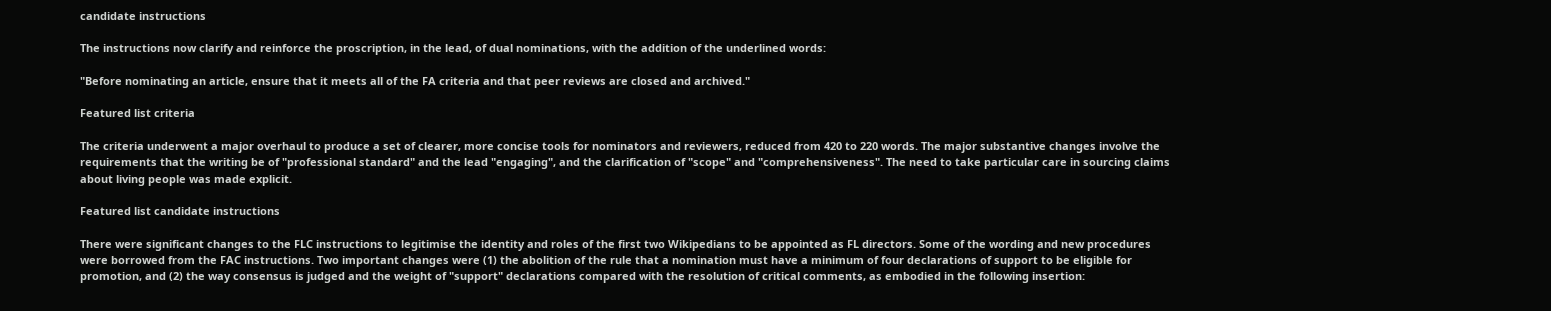candidate instructions

The instructions now clarify and reinforce the proscription, in the lead, of dual nominations, with the addition of the underlined words:

"Before nominating an article, ensure that it meets all of the FA criteria and that peer reviews are closed and archived."

Featured list criteria

The criteria underwent a major overhaul to produce a set of clearer, more concise tools for nominators and reviewers, reduced from 420 to 220 words. The major substantive changes involve the requirements that the writing be of "professional standard" and the lead "engaging", and the clarification of "scope" and "comprehensiveness". The need to take particular care in sourcing claims about living people was made explicit.

Featured list candidate instructions

There were significant changes to the FLC instructions to legitimise the identity and roles of the first two Wikipedians to be appointed as FL directors. Some of the wording and new procedures were borrowed from the FAC instructions. Two important changes were (1) the abolition of the rule that a nomination must have a minimum of four declarations of support to be eligible for promotion, and (2) the way consensus is judged and the weight of "support" declarations compared with the resolution of critical comments, as embodied in the following insertion: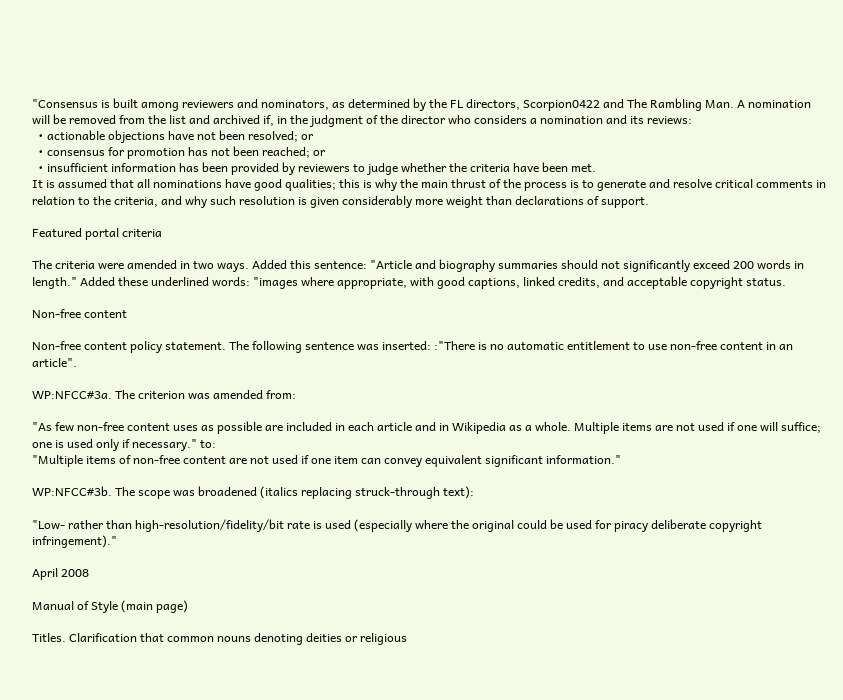"Consensus is built among reviewers and nominators, as determined by the FL directors, Scorpion0422 and The Rambling Man. A nomination will be removed from the list and archived if, in the judgment of the director who considers a nomination and its reviews:
  • actionable objections have not been resolved; or
  • consensus for promotion has not been reached; or
  • insufficient information has been provided by reviewers to judge whether the criteria have been met.
It is assumed that all nominations have good qualities; this is why the main thrust of the process is to generate and resolve critical comments in relation to the criteria, and why such resolution is given considerably more weight than declarations of support.

Featured portal criteria

The criteria were amended in two ways. Added this sentence: "Article and biography summaries should not significantly exceed 200 words in length." Added these underlined words: "images where appropriate, with good captions, linked credits, and acceptable copyright status.

Non-free content

Non-free content policy statement. The following sentence was inserted: :"There is no automatic entitlement to use non-free content in an article".

WP:NFCC#3a. The criterion was amended from:

"As few non-free content uses as possible are included in each article and in Wikipedia as a whole. Multiple items are not used if one will suffice; one is used only if necessary." to:
"Multiple items of non-free content are not used if one item can convey equivalent significant information."

WP:NFCC#3b. The scope was broadened (italics replacing struck-through text):

"Low- rather than high-resolution/fidelity/bit rate is used (especially where the original could be used for piracy deliberate copyright infringement)."

April 2008

Manual of Style (main page)

Titles. Clarification that common nouns denoting deities or religious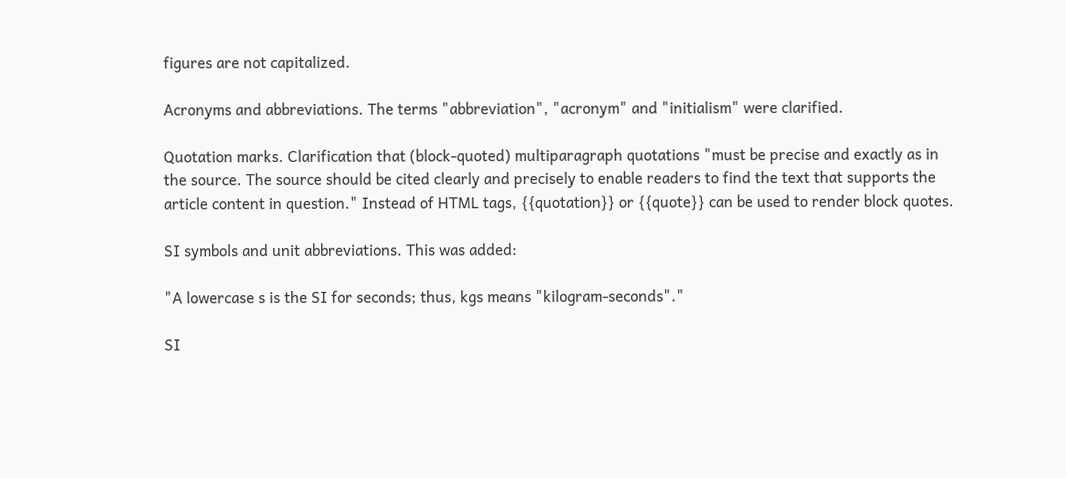figures are not capitalized.

Acronyms and abbreviations. The terms "abbreviation", "acronym" and "initialism" were clarified.

Quotation marks. Clarification that (block-quoted) multiparagraph quotations "must be precise and exactly as in the source. The source should be cited clearly and precisely to enable readers to find the text that supports the article content in question." Instead of HTML tags, {{quotation}} or {{quote}} can be used to render block quotes.

SI symbols and unit abbreviations. This was added:

"A lowercase s is the SI for seconds; thus, kgs means "kilogram-seconds"."

SI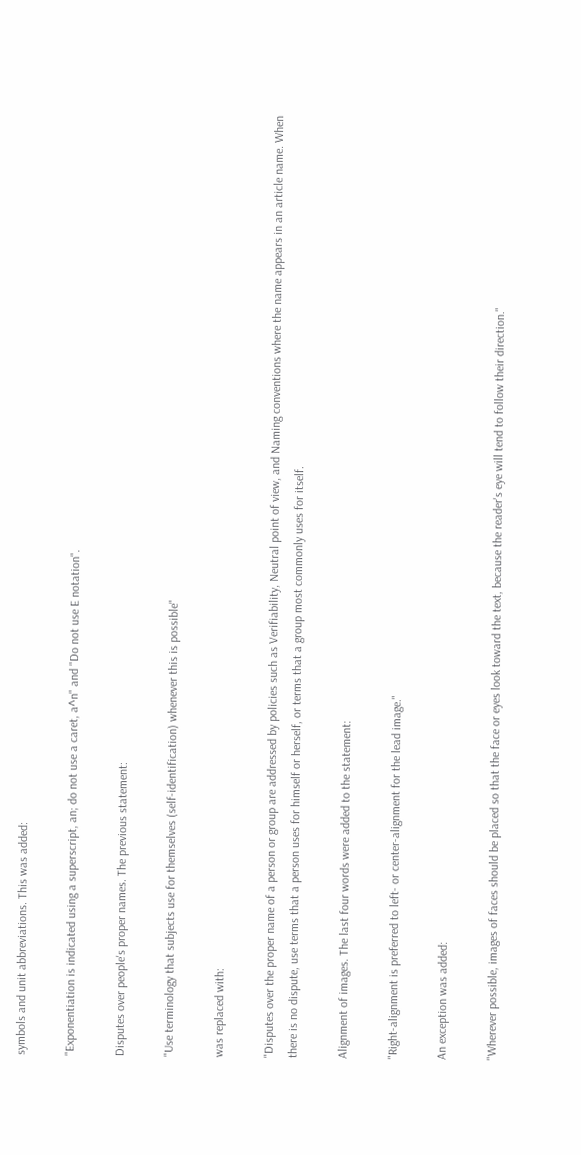symbols and unit abbreviations. This was added:

"Exponentiation is indicated using a superscript, an; do not use a caret, a^n" and "Do not use E notation".

Disputes over people's proper names. The previous statement:

"Use terminology that subjects use for themselves (self-identification) whenever this is possible"

was replaced with:

"Disputes over the proper name of a person or group are addressed by policies such as Verifiability, Neutral point of view, and Naming conventions where the name appears in an article name. When there is no dispute, use terms that a person uses for himself or herself, or terms that a group most commonly uses for itself.

Alignment of images. The last four words were added to the statement:

"Right-alignment is preferred to left- or center-alignment for the lead image."

An exception was added:

"Wherever possible, images of faces should be placed so that the face or eyes look toward the text, because the reader's eye will tend to follow their direction."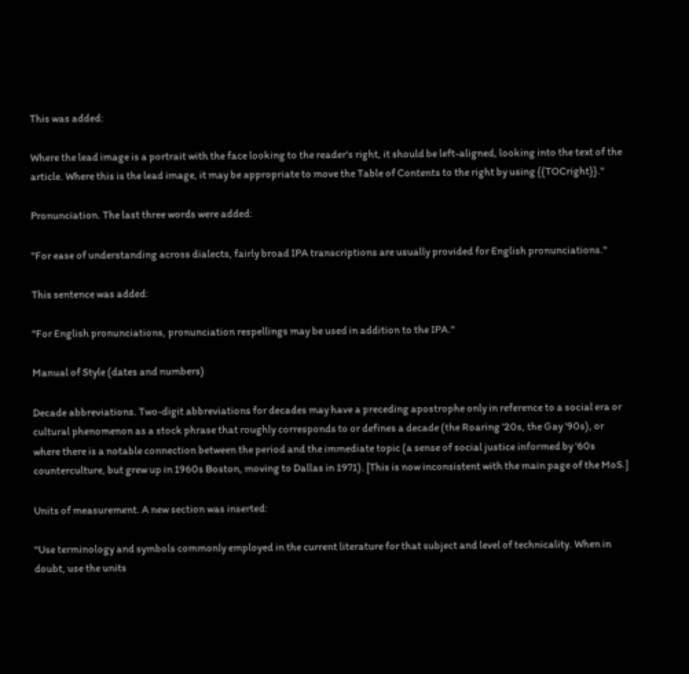This was added:

Where the lead image is a portrait with the face looking to the reader's right, it should be left-aligned, looking into the text of the article. Where this is the lead image, it may be appropriate to move the Table of Contents to the right by using {{TOCright}}."

Pronunciation. The last three words were added:

"For ease of understanding across dialects, fairly broad IPA transcriptions are usually provided for English pronunciations."

This sentence was added:

"For English pronunciations, pronunciation respellings may be used in addition to the IPA."

Manual of Style (dates and numbers)

Decade abbreviations. Two-digit abbreviations for decades may have a preceding apostrophe only in reference to a social era or cultural phenomenon as a stock phrase that roughly corresponds to or defines a decade (the Roaring '20s, the Gay '90s), or where there is a notable connection between the period and the immediate topic (a sense of social justice informed by '60s counterculture, but grew up in 1960s Boston, moving to Dallas in 1971). [This is now inconsistent with the main page of the MoS.]

Units of measurement. A new section was inserted:

"Use terminology and symbols commonly employed in the current literature for that subject and level of technicality. When in doubt, use the units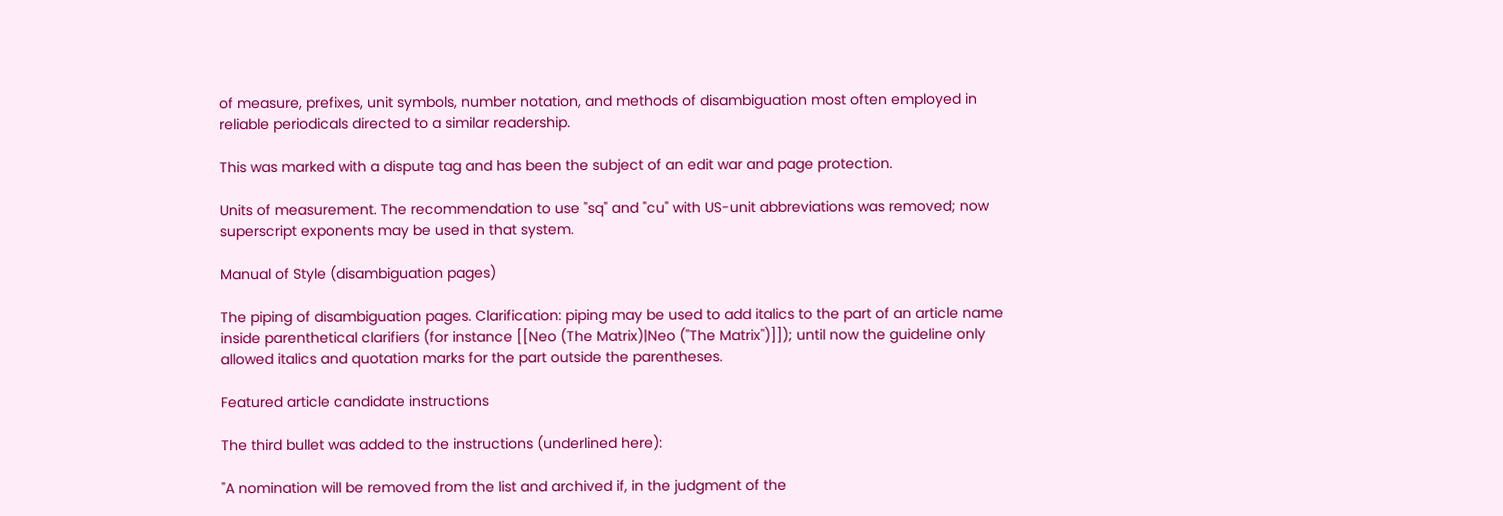of measure, prefixes, unit symbols, number notation, and methods of disambiguation most often employed in reliable periodicals directed to a similar readership.

This was marked with a dispute tag and has been the subject of an edit war and page protection.

Units of measurement. The recommendation to use "sq" and "cu" with US-unit abbreviations was removed; now superscript exponents may be used in that system.

Manual of Style (disambiguation pages)

The piping of disambiguation pages. Clarification: piping may be used to add italics to the part of an article name inside parenthetical clarifiers (for instance [[Neo (The Matrix)|Neo (''The Matrix'')]]); until now the guideline only allowed italics and quotation marks for the part outside the parentheses.

Featured article candidate instructions

The third bullet was added to the instructions (underlined here):

"A nomination will be removed from the list and archived if, in the judgment of the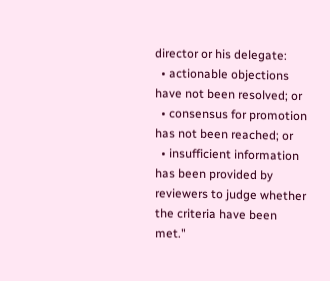director or his delegate:
  • actionable objections have not been resolved; or
  • consensus for promotion has not been reached; or
  • insufficient information has been provided by reviewers to judge whether the criteria have been met."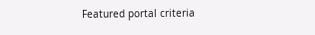Featured portal criteria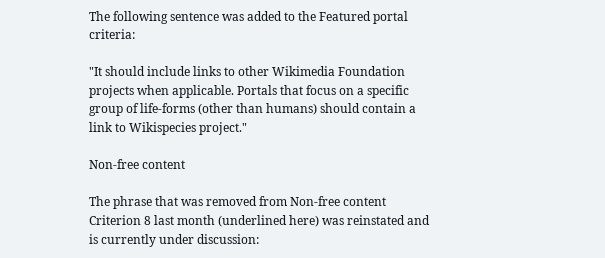The following sentence was added to the Featured portal criteria:

"It should include links to other Wikimedia Foundation projects when applicable. Portals that focus on a specific group of life-forms (other than humans) should contain a link to Wikispecies project."

Non-free content

The phrase that was removed from Non-free content Criterion 8 last month (underlined here) was reinstated and is currently under discussion: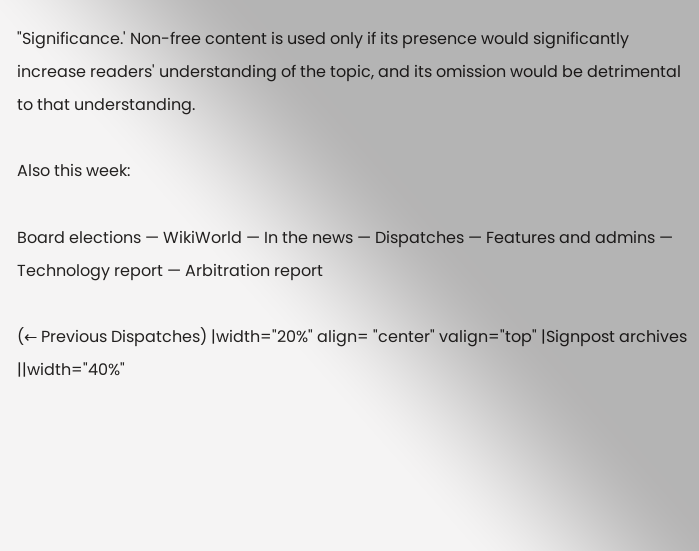"Significance.' Non-free content is used only if its presence would significantly increase readers' understanding of the topic, and its omission would be detrimental to that understanding.

Also this week:

Board elections — WikiWorld — In the news — Dispatches — Features and admins — Technology report — Arbitration report

(← Previous Dispatches) |width="20%" align= "center" valign="top" |Signpost archives ||width="40%"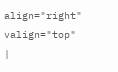align="right" valign="top" |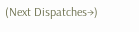(Next Dispatches→)